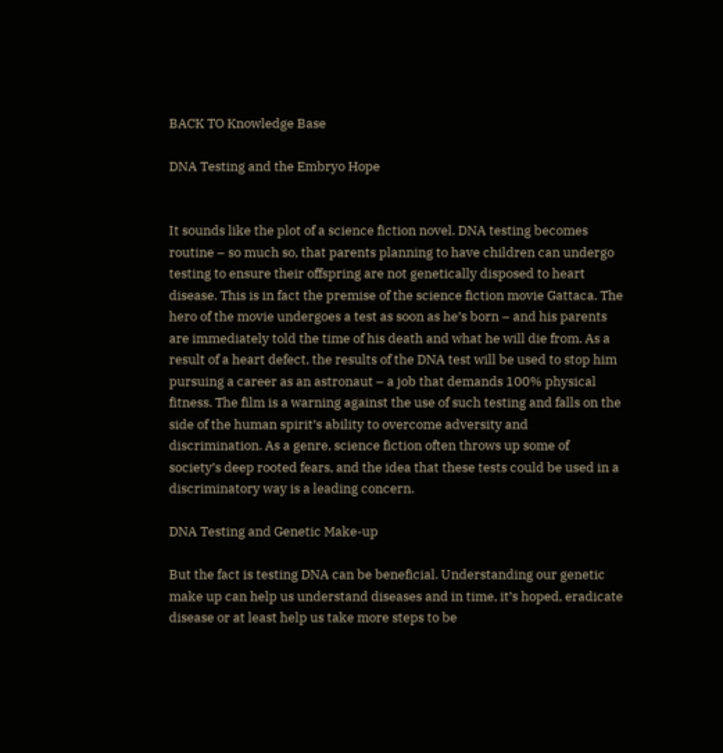BACK TO Knowledge Base

DNA Testing and the Embryo Hope


It sounds like the plot of a science fiction novel. DNA testing becomes routine – so much so, that parents planning to have children can undergo testing to ensure their offspring are not genetically disposed to heart disease. This is in fact the premise of the science fiction movie Gattaca. The hero of the movie undergoes a test as soon as he’s born – and his parents are immediately told the time of his death and what he will die from. As a result of a heart defect, the results of the DNA test will be used to stop him pursuing a career as an astronaut – a job that demands 100% physical fitness. The film is a warning against the use of such testing and falls on the side of the human spirit’s ability to overcome adversity and discrimination. As a genre, science fiction often throws up some of society’s deep rooted fears, and the idea that these tests could be used in a discriminatory way is a leading concern.

DNA Testing and Genetic Make-up

But the fact is testing DNA can be beneficial. Understanding our genetic make up can help us understand diseases and in time, it’s hoped, eradicate disease or at least help us take more steps to be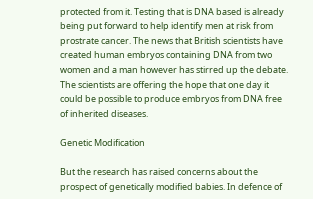protected from it. Testing that is DNA based is already being put forward to help identify men at risk from prostrate cancer. The news that British scientists have created human embryos containing DNA from two women and a man however has stirred up the debate. The scientists are offering the hope that one day it could be possible to produce embryos from DNA free of inherited diseases.

Genetic Modification

But the research has raised concerns about the prospect of genetically modified babies. In defence of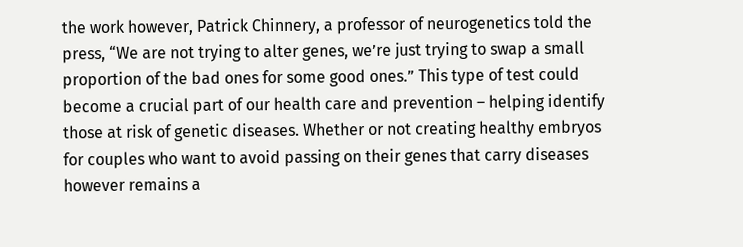the work however, Patrick Chinnery, a professor of neurogenetics told the press, “We are not trying to alter genes, we’re just trying to swap a small proportion of the bad ones for some good ones.” This type of test could become a crucial part of our health care and prevention – helping identify those at risk of genetic diseases. Whether or not creating healthy embryos for couples who want to avoid passing on their genes that carry diseases however remains a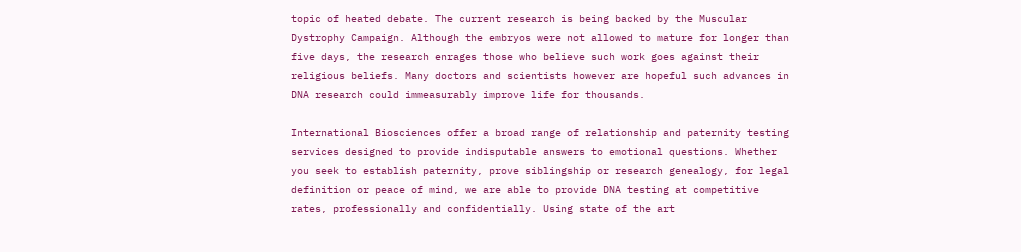topic of heated debate. The current research is being backed by the Muscular Dystrophy Campaign. Although the embryos were not allowed to mature for longer than five days, the research enrages those who believe such work goes against their religious beliefs. Many doctors and scientists however are hopeful such advances in DNA research could immeasurably improve life for thousands.

International Biosciences offer a broad range of relationship and paternity testing services designed to provide indisputable answers to emotional questions. Whether you seek to establish paternity, prove siblingship or research genealogy, for legal definition or peace of mind, we are able to provide DNA testing at competitive rates, professionally and confidentially. Using state of the art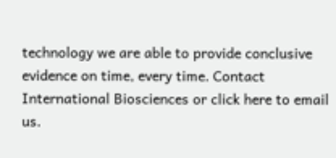technology we are able to provide conclusive evidence on time, every time. Contact International Biosciences or click here to email us.